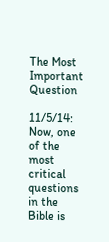The Most Important Question

11/5/14:  Now, one of the most critical questions in the Bible is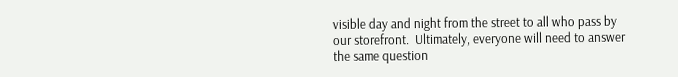visible day and night from the street to all who pass by our storefront.  Ultimately, everyone will need to answer the same question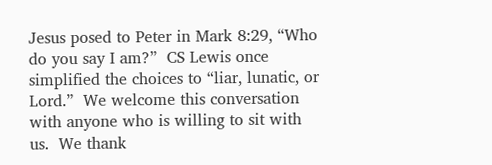Jesus posed to Peter in Mark 8:29, “Who do you say I am?”  CS Lewis once simplified the choices to “liar, lunatic, or Lord.”  We welcome this conversation with anyone who is willing to sit with us.  We thank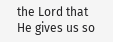the Lord that He gives us so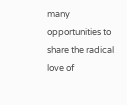many opportunities to share the radical love of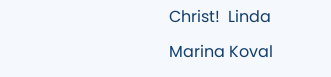Christ!  Linda

Marina Koval